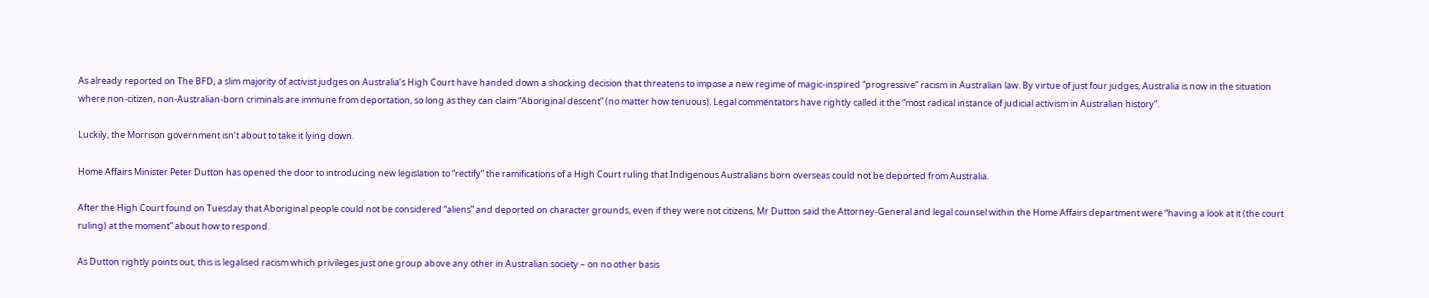As already reported on The BFD, a slim majority of activist judges on Australia’s High Court have handed down a shocking decision that threatens to impose a new regime of magic-inspired “progressive” racism in Australian law. By virtue of just four judges, Australia is now in the situation where non-citizen, non-Australian-born criminals are immune from deportation, so long as they can claim “Aboriginal descent” (no matter how tenuous). Legal commentators have rightly called it the “most radical instance of judicial activism in Australian history”.

Luckily, the Morrison government isn’t about to take it lying down.

Home Affairs Minister Peter Dutton has opened the door to introducing new legislation to “rectify” the ramifications of a High Court ruling that Indigenous Australians born overseas could not be deported from Australia.

After the High Court found on Tuesday that Aboriginal people could not be considered “aliens” and deported on character grounds, even if they were not citizens, Mr Dutton said the Attorney-General and legal counsel within the Home Affairs department were “having a look at it (the court ruling) at the moment” about how to respond.

As Dutton rightly points out, this is legalised racism which privileges just one group above any other in Australian society – on no other basis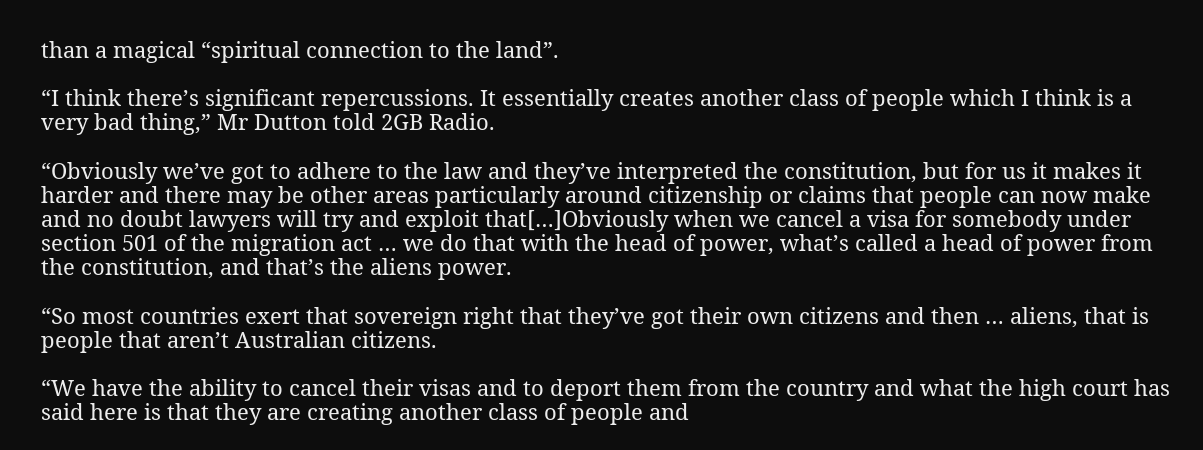than a magical “spiritual connection to the land”.

“I think there’s significant repercussions. It essentially creates another class of people which I think is a very bad thing,” Mr Dutton told 2GB Radio.

“Obviously we’ve got to adhere to the law and they’ve interpreted the constitution, but for us it makes it harder and there may be other areas particularly around citizenship or claims that people can now make and no doubt lawyers will try and exploit that[…]Obviously when we cancel a visa for somebody under section 501 of the migration act … we do that with the head of power, what’s called a head of power from the constitution, and that’s the aliens power.

“So most countries exert that sovereign right that they’ve got their own citizens and then … aliens, that is people that aren’t Australian citizens.

“We have the ability to cancel their visas and to deport them from the country and what the high court has said here is that they are creating another class of people and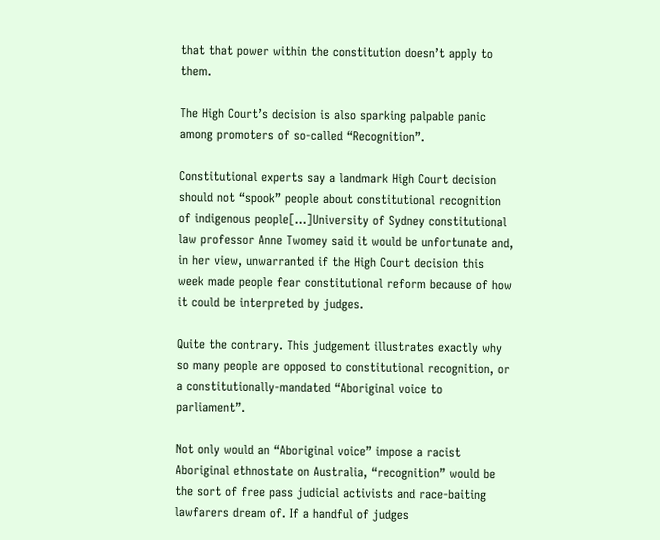that that power within the constitution doesn’t apply to them.

The High Court’s decision is also sparking palpable panic among promoters of so-called “Recognition”.

Constitutional experts say a landmark High Court decision should not “spook” people about constitutional recognition of indigenous people[…]University of Sydney constitutional law professor Anne Twomey said it would be unfortunate and, in her view, unwarranted if the High Court decision this week made people fear constitutional reform because of how it could be interpreted by judges.

Quite the contrary. This judgement illustrates exactly why so many people are opposed to constitutional recognition, or a constitutionally-mandated “Aboriginal voice to parliament”.

Not only would an “Aboriginal voice” impose a racist Aboriginal ethnostate on Australia, “recognition” would be the sort of free pass judicial activists and race-baiting lawfarers dream of. If a handful of judges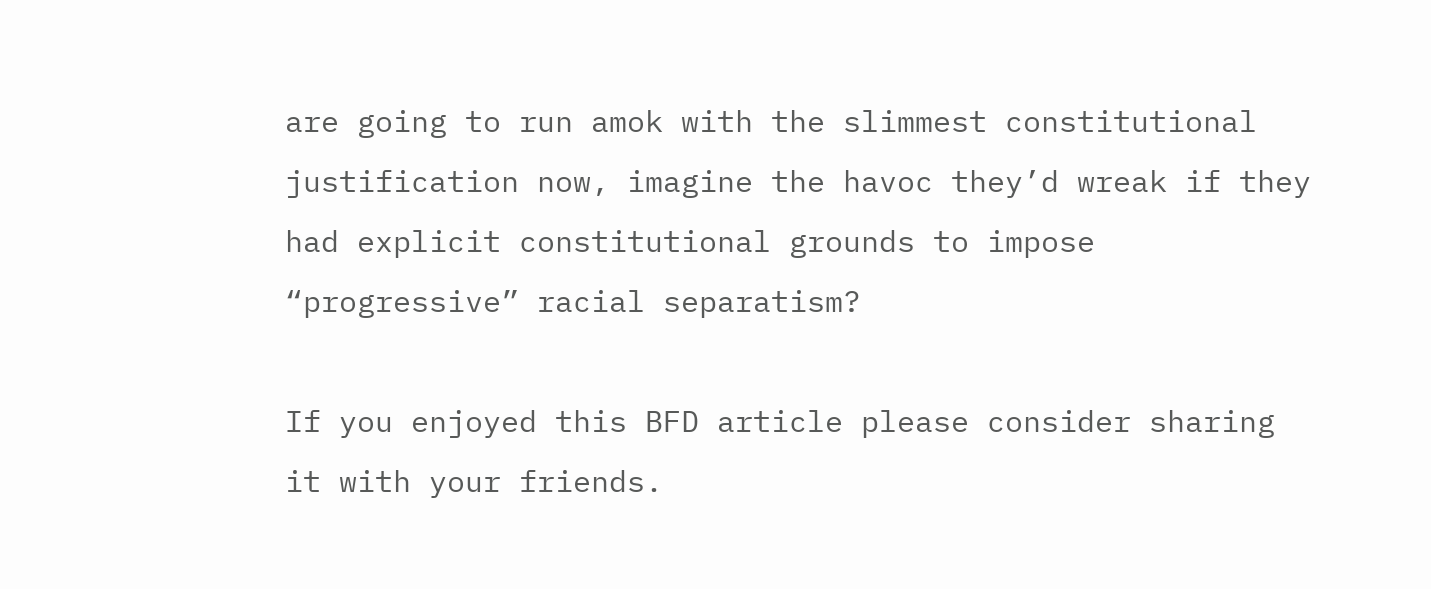are going to run amok with the slimmest constitutional justification now, imagine the havoc they’d wreak if they had explicit constitutional grounds to impose “progressive” racial separatism?

If you enjoyed this BFD article please consider sharing it with your friends.